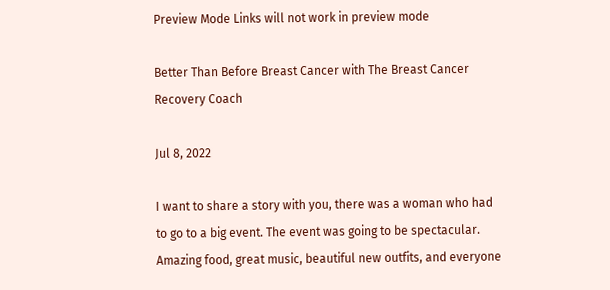Preview Mode Links will not work in preview mode

Better Than Before Breast Cancer with The Breast Cancer Recovery Coach

Jul 8, 2022

I want to share a story with you, there was a woman who had to go to a big event. The event was going to be spectacular.
Amazing food, great music, beautiful new outfits, and everyone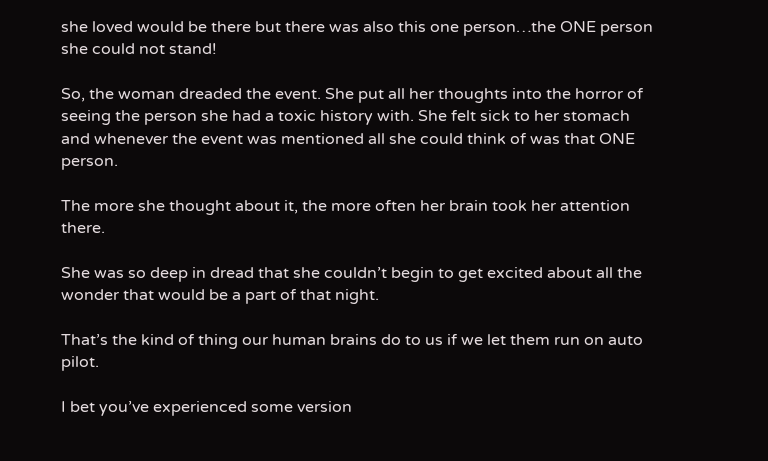she loved would be there but there was also this one person…the ONE person she could not stand!

So, the woman dreaded the event. She put all her thoughts into the horror of seeing the person she had a toxic history with. She felt sick to her stomach and whenever the event was mentioned all she could think of was that ONE person.

The more she thought about it, the more often her brain took her attention there.

She was so deep in dread that she couldn’t begin to get excited about all the wonder that would be a part of that night.

That’s the kind of thing our human brains do to us if we let them run on auto pilot.

I bet you’ve experienced some version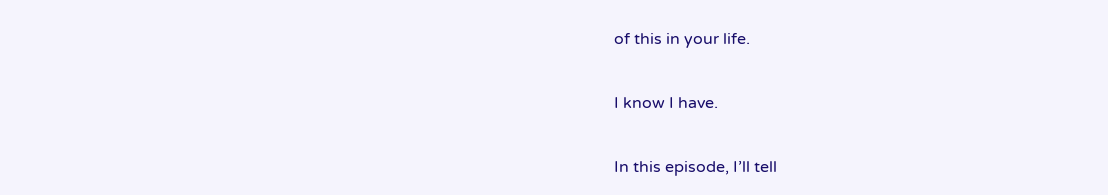of this in your life.

I know I have.

In this episode, I’ll tell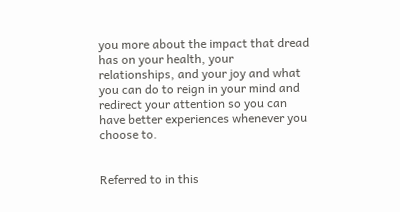you more about the impact that dread has on your health, your relationships, and your joy and what you can do to reign in your mind and redirect your attention so you can have better experiences whenever you choose to.


Referred to in this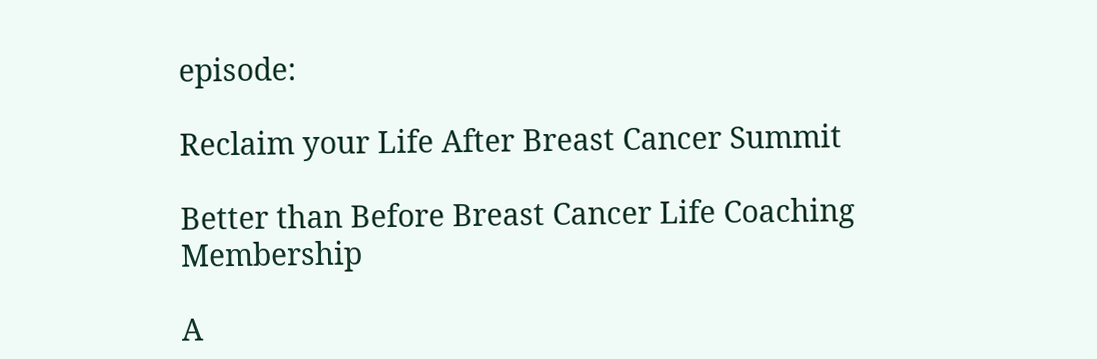episode:

Reclaim your Life After Breast Cancer Summit

Better than Before Breast Cancer Life Coaching Membership

A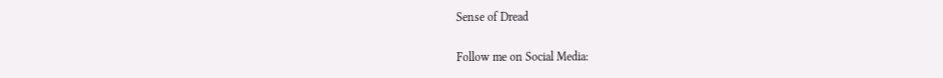Sense of Dread

Follow me on Social Media: